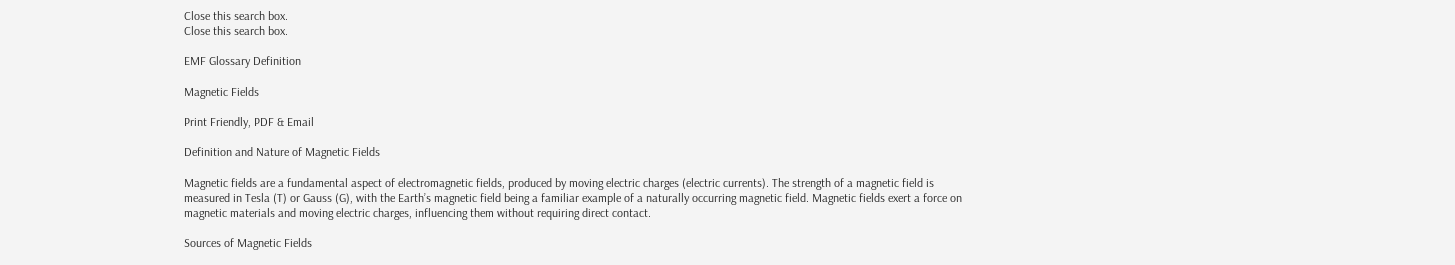Close this search box.
Close this search box.

EMF Glossary Definition

Magnetic Fields

Print Friendly, PDF & Email

Definition and Nature of Magnetic Fields

Magnetic fields are a fundamental aspect of electromagnetic fields, produced by moving electric charges (electric currents). The strength of a magnetic field is measured in Tesla (T) or Gauss (G), with the Earth’s magnetic field being a familiar example of a naturally occurring magnetic field. Magnetic fields exert a force on magnetic materials and moving electric charges, influencing them without requiring direct contact.

Sources of Magnetic Fields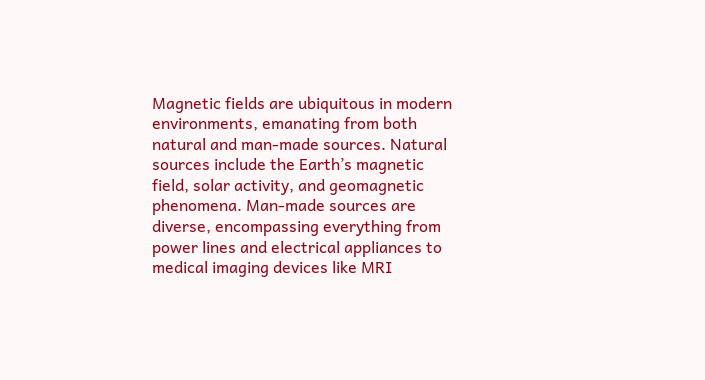Magnetic fields are ubiquitous in modern environments, emanating from both natural and man-made sources. Natural sources include the Earth’s magnetic field, solar activity, and geomagnetic phenomena. Man-made sources are diverse, encompassing everything from power lines and electrical appliances to medical imaging devices like MRI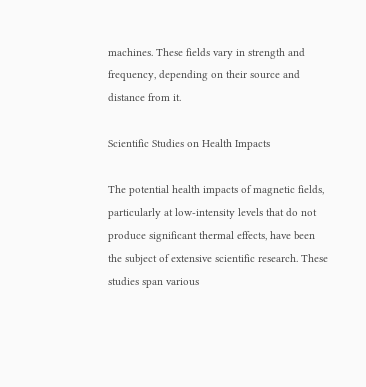machines. These fields vary in strength and frequency, depending on their source and distance from it.

Scientific Studies on Health Impacts

The potential health impacts of magnetic fields, particularly at low-intensity levels that do not produce significant thermal effects, have been the subject of extensive scientific research. These studies span various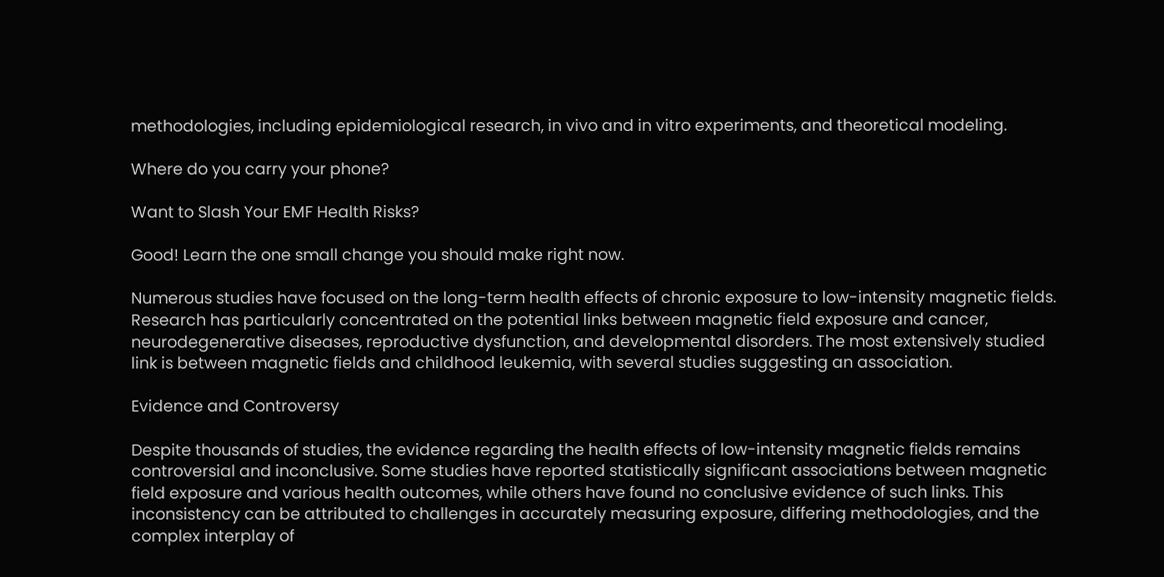methodologies, including epidemiological research, in vivo and in vitro experiments, and theoretical modeling.

Where do you carry your phone?

Want to Slash Your EMF Health Risks?

Good! Learn the one small change you should make right now.

Numerous studies have focused on the long-term health effects of chronic exposure to low-intensity magnetic fields. Research has particularly concentrated on the potential links between magnetic field exposure and cancer, neurodegenerative diseases, reproductive dysfunction, and developmental disorders. The most extensively studied link is between magnetic fields and childhood leukemia, with several studies suggesting an association.

Evidence and Controversy

Despite thousands of studies, the evidence regarding the health effects of low-intensity magnetic fields remains controversial and inconclusive. Some studies have reported statistically significant associations between magnetic field exposure and various health outcomes, while others have found no conclusive evidence of such links. This inconsistency can be attributed to challenges in accurately measuring exposure, differing methodologies, and the complex interplay of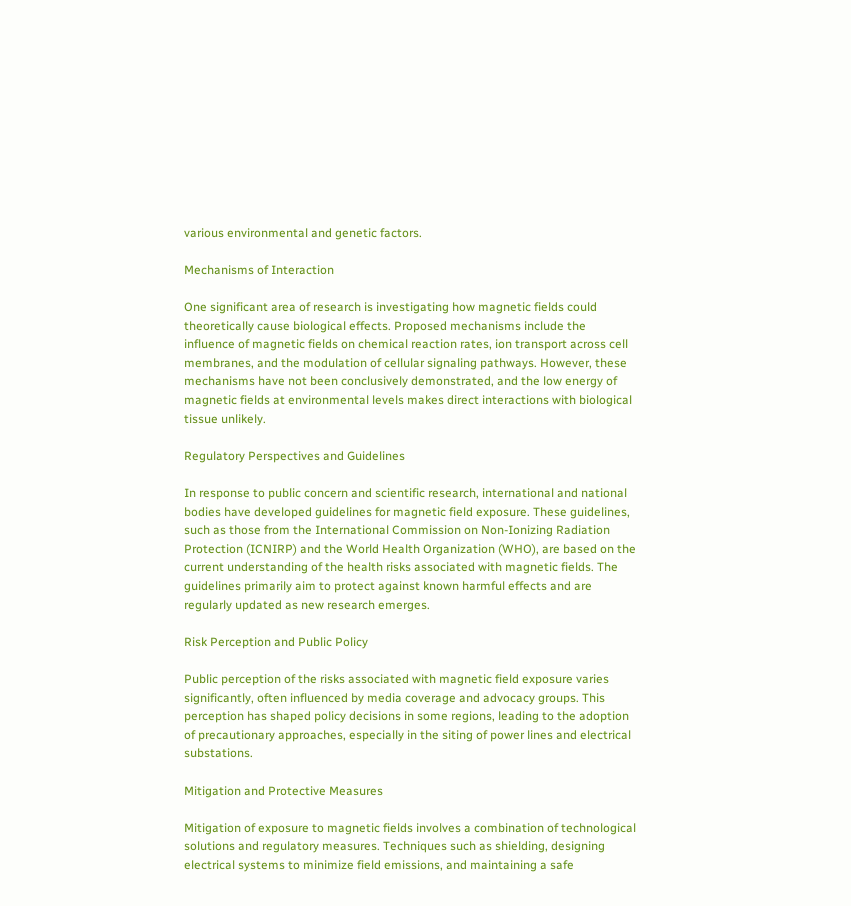various environmental and genetic factors.

Mechanisms of Interaction

One significant area of research is investigating how magnetic fields could theoretically cause biological effects. Proposed mechanisms include the influence of magnetic fields on chemical reaction rates, ion transport across cell membranes, and the modulation of cellular signaling pathways. However, these mechanisms have not been conclusively demonstrated, and the low energy of magnetic fields at environmental levels makes direct interactions with biological tissue unlikely.

Regulatory Perspectives and Guidelines

In response to public concern and scientific research, international and national bodies have developed guidelines for magnetic field exposure. These guidelines, such as those from the International Commission on Non-Ionizing Radiation Protection (ICNIRP) and the World Health Organization (WHO), are based on the current understanding of the health risks associated with magnetic fields. The guidelines primarily aim to protect against known harmful effects and are regularly updated as new research emerges.

Risk Perception and Public Policy

Public perception of the risks associated with magnetic field exposure varies significantly, often influenced by media coverage and advocacy groups. This perception has shaped policy decisions in some regions, leading to the adoption of precautionary approaches, especially in the siting of power lines and electrical substations.

Mitigation and Protective Measures

Mitigation of exposure to magnetic fields involves a combination of technological solutions and regulatory measures. Techniques such as shielding, designing electrical systems to minimize field emissions, and maintaining a safe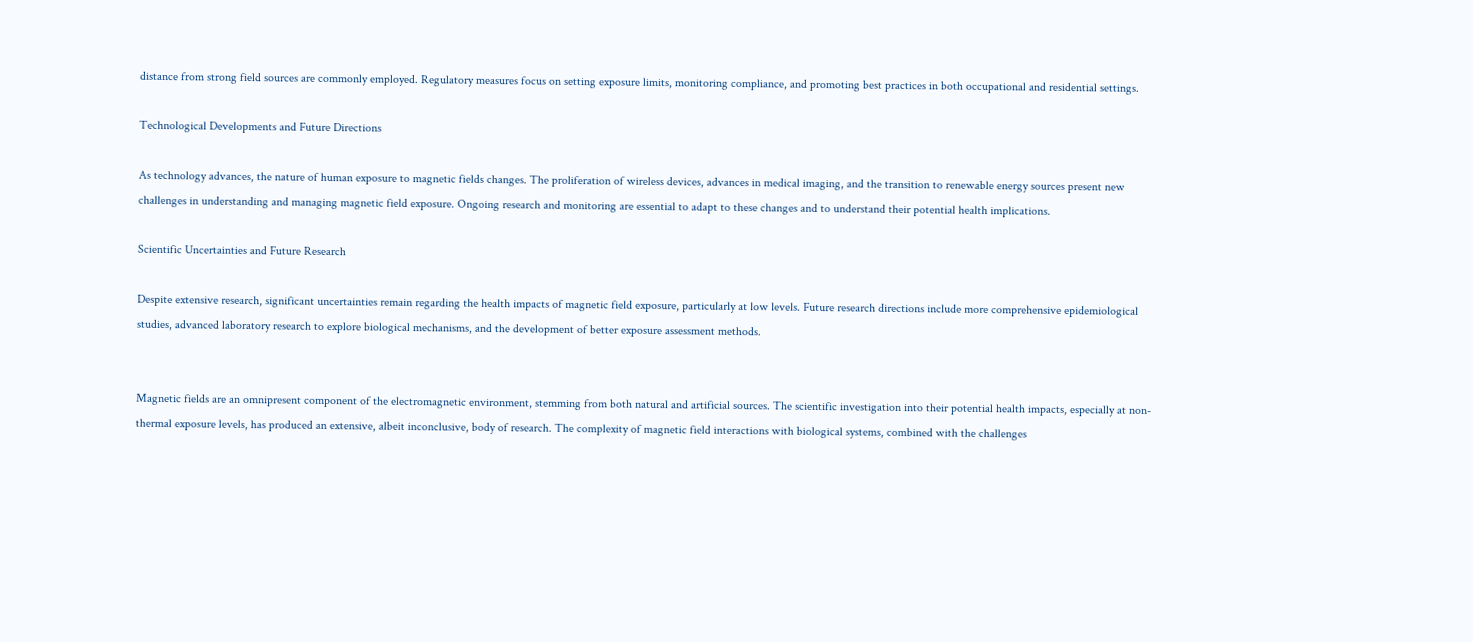distance from strong field sources are commonly employed. Regulatory measures focus on setting exposure limits, monitoring compliance, and promoting best practices in both occupational and residential settings.

Technological Developments and Future Directions

As technology advances, the nature of human exposure to magnetic fields changes. The proliferation of wireless devices, advances in medical imaging, and the transition to renewable energy sources present new challenges in understanding and managing magnetic field exposure. Ongoing research and monitoring are essential to adapt to these changes and to understand their potential health implications.

Scientific Uncertainties and Future Research

Despite extensive research, significant uncertainties remain regarding the health impacts of magnetic field exposure, particularly at low levels. Future research directions include more comprehensive epidemiological studies, advanced laboratory research to explore biological mechanisms, and the development of better exposure assessment methods.


Magnetic fields are an omnipresent component of the electromagnetic environment, stemming from both natural and artificial sources. The scientific investigation into their potential health impacts, especially at non-thermal exposure levels, has produced an extensive, albeit inconclusive, body of research. The complexity of magnetic field interactions with biological systems, combined with the challenges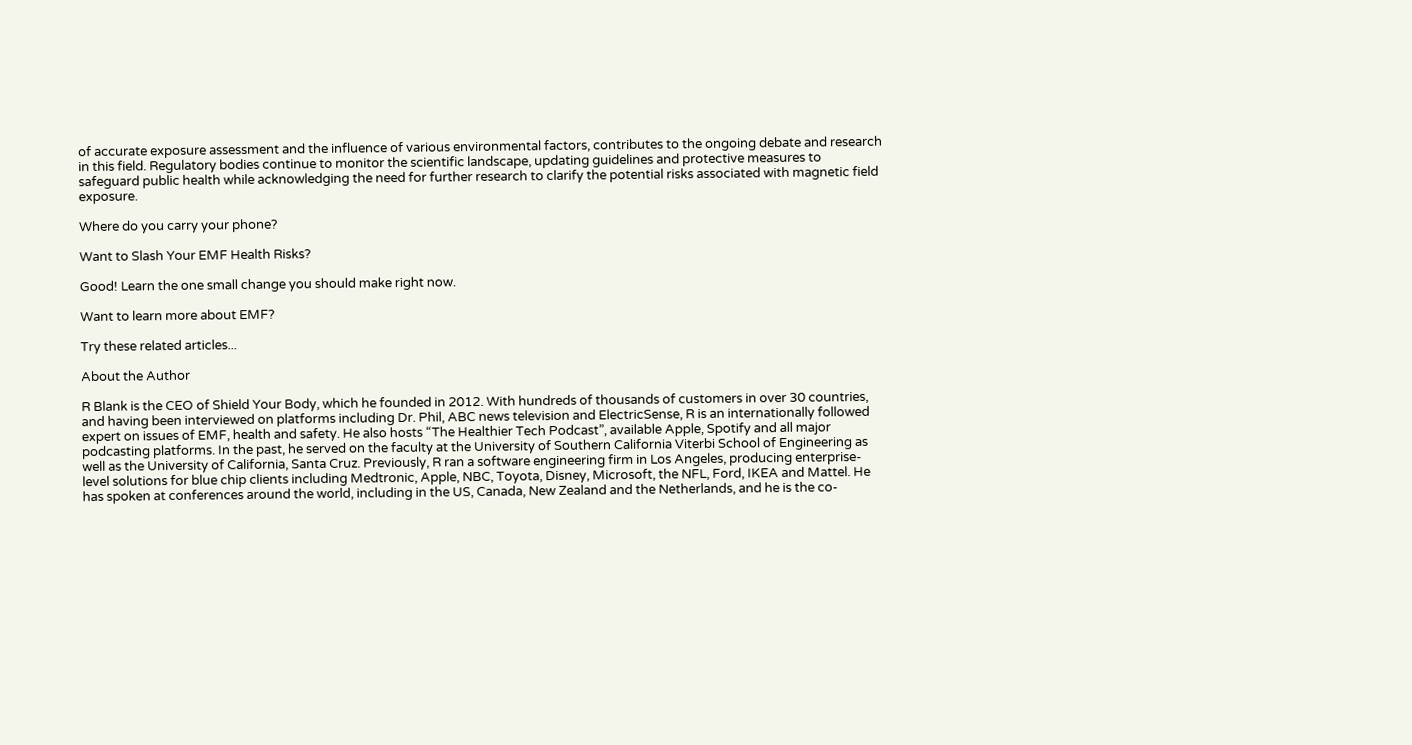of accurate exposure assessment and the influence of various environmental factors, contributes to the ongoing debate and research in this field. Regulatory bodies continue to monitor the scientific landscape, updating guidelines and protective measures to safeguard public health while acknowledging the need for further research to clarify the potential risks associated with magnetic field exposure.

Where do you carry your phone?

Want to Slash Your EMF Health Risks?

Good! Learn the one small change you should make right now.

Want to learn more about EMF?

Try these related articles...

About the Author

R Blank is the CEO of Shield Your Body, which he founded in 2012. With hundreds of thousands of customers in over 30 countries, and having been interviewed on platforms including Dr. Phil, ABC news television and ElectricSense, R is an internationally followed expert on issues of EMF, health and safety. He also hosts “The Healthier Tech Podcast”, available Apple, Spotify and all major podcasting platforms. In the past, he served on the faculty at the University of Southern California Viterbi School of Engineering as well as the University of California, Santa Cruz. Previously, R ran a software engineering firm in Los Angeles, producing enterprise-level solutions for blue chip clients including Medtronic, Apple, NBC, Toyota, Disney, Microsoft, the NFL, Ford, IKEA and Mattel. He has spoken at conferences around the world, including in the US, Canada, New Zealand and the Netherlands, and he is the co-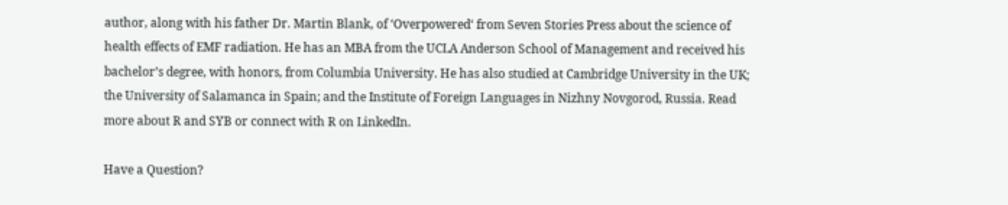author, along with his father Dr. Martin Blank, of ‘Overpowered‘ from Seven Stories Press about the science of health effects of EMF radiation. He has an MBA from the UCLA Anderson School of Management and received his bachelor’s degree, with honors, from Columbia University. He has also studied at Cambridge University in the UK; the University of Salamanca in Spain; and the Institute of Foreign Languages in Nizhny Novgorod, Russia. Read more about R and SYB or connect with R on LinkedIn.

Have a Question?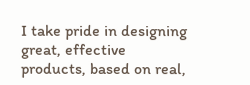I take pride in designing great, effective products, based on real,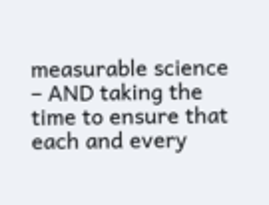measurable science – AND taking the time to ensure that each and every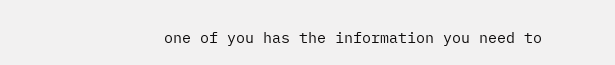one of you has the information you need to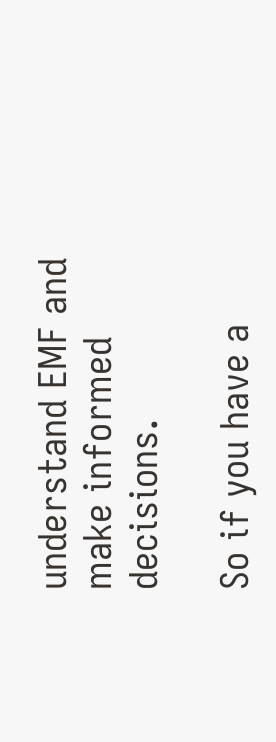understand EMF and make informed decisions.

So if you have a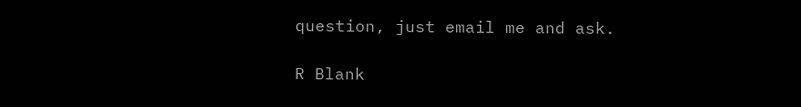question, just email me and ask.

R Blank